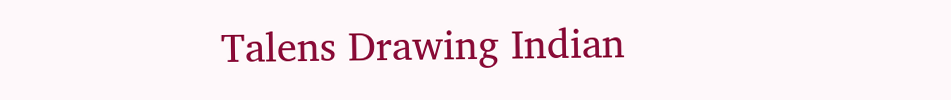Talens Drawing Indian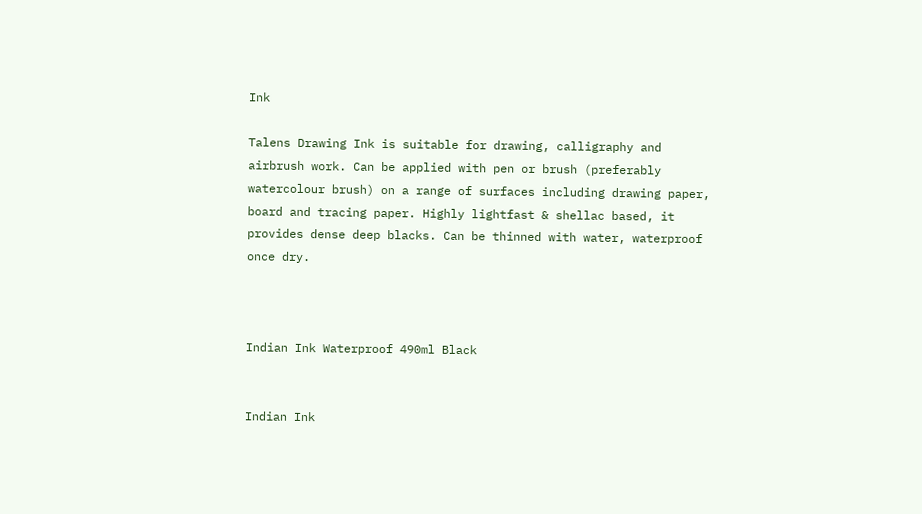Ink

Talens Drawing Ink is suitable for drawing, calligraphy and airbrush work. Can be applied with pen or brush (preferably watercolour brush) on a range of surfaces including drawing paper, board and tracing paper. Highly lightfast & shellac based, it provides dense deep blacks. Can be thinned with water, waterproof once dry.



Indian Ink Waterproof 490ml Black


Indian Ink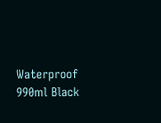Waterproof 990ml Black